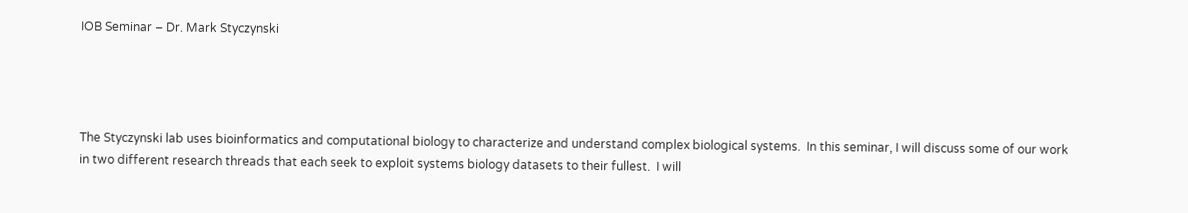IOB Seminar – Dr. Mark Styczynski




The Styczynski lab uses bioinformatics and computational biology to characterize and understand complex biological systems.  In this seminar, I will discuss some of our work in two different research threads that each seek to exploit systems biology datasets to their fullest.  I will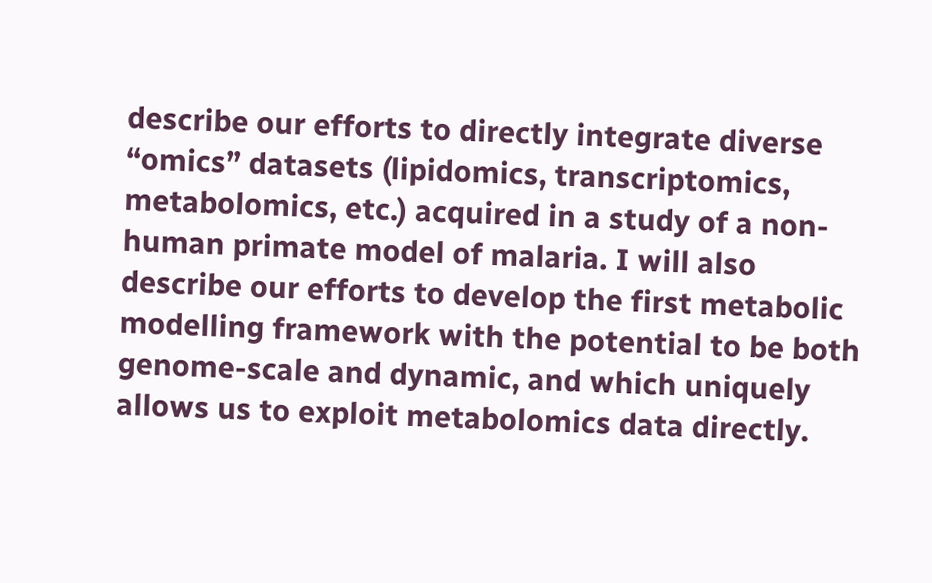describe our efforts to directly integrate diverse “omics” datasets (lipidomics, transcriptomics, metabolomics, etc.) acquired in a study of a non-human primate model of malaria. I will also describe our efforts to develop the first metabolic modelling framework with the potential to be both genome-scale and dynamic, and which uniquely allows us to exploit metabolomics data directly.